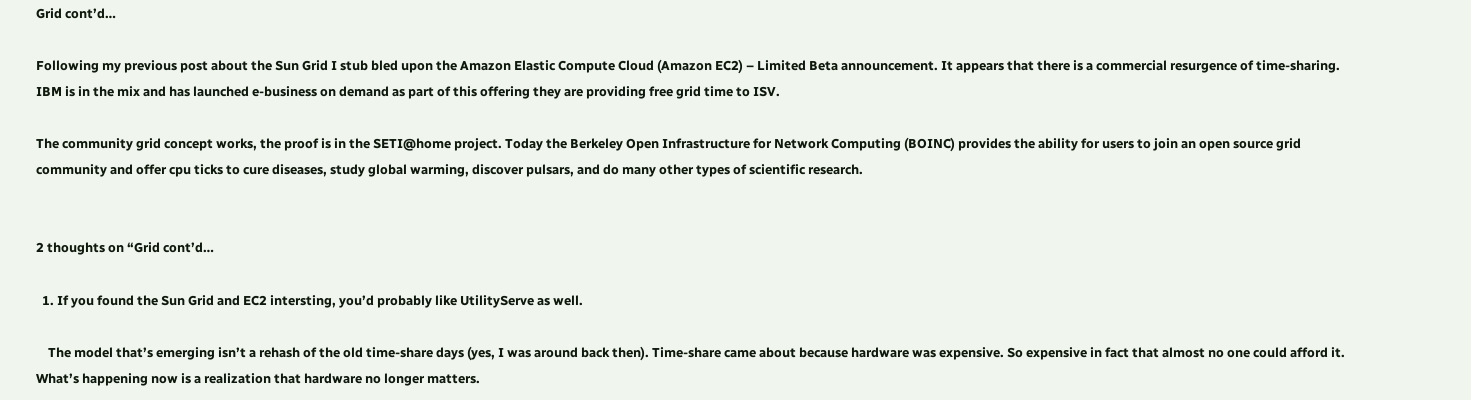Grid cont’d…

Following my previous post about the Sun Grid I stub bled upon the Amazon Elastic Compute Cloud (Amazon EC2) – Limited Beta announcement. It appears that there is a commercial resurgence of time-sharing. IBM is in the mix and has launched e-business on demand as part of this offering they are providing free grid time to ISV.

The community grid concept works, the proof is in the SETI@home project. Today the Berkeley Open Infrastructure for Network Computing (BOINC) provides the ability for users to join an open source grid community and offer cpu ticks to cure diseases, study global warming, discover pulsars, and do many other types of scientific research.


2 thoughts on “Grid cont’d…

  1. If you found the Sun Grid and EC2 intersting, you’d probably like UtilityServe as well.

    The model that’s emerging isn’t a rehash of the old time-share days (yes, I was around back then). Time-share came about because hardware was expensive. So expensive in fact that almost no one could afford it. What’s happening now is a realization that hardware no longer matters.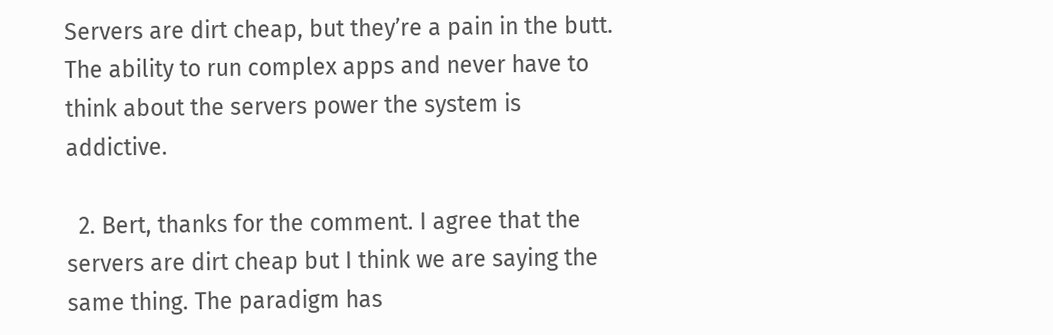Servers are dirt cheap, but they’re a pain in the butt. The ability to run complex apps and never have to think about the servers power the system is addictive.

  2. Bert, thanks for the comment. I agree that the servers are dirt cheap but I think we are saying the same thing. The paradigm has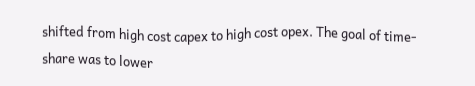shifted from high cost capex to high cost opex. The goal of time-share was to lower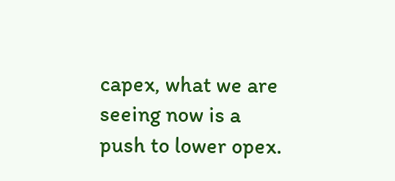capex, what we are seeing now is a push to lower opex.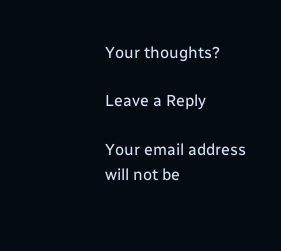Your thoughts?

Leave a Reply

Your email address will not be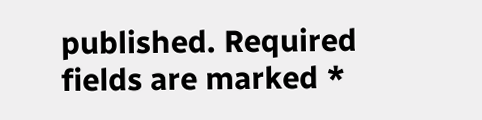published. Required fields are marked *